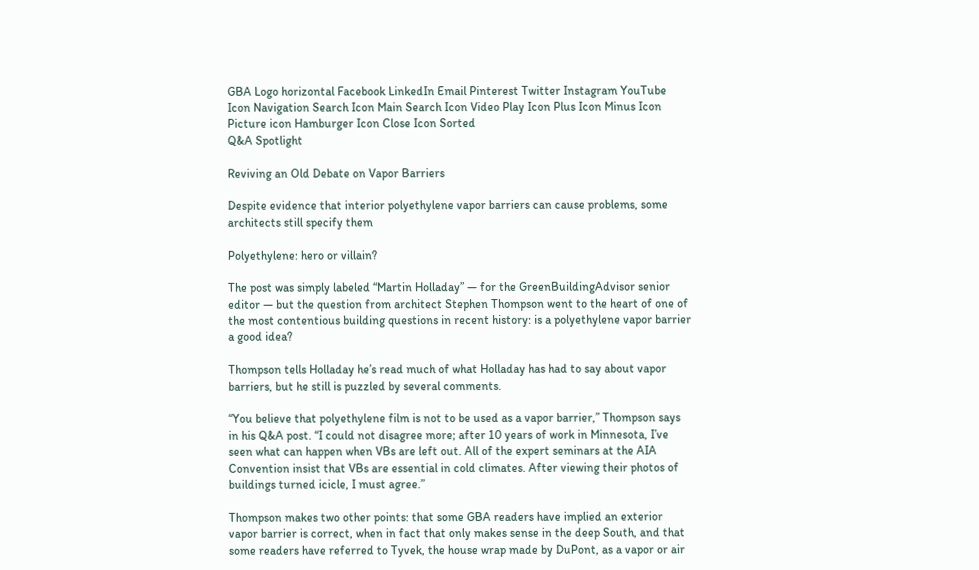GBA Logo horizontal Facebook LinkedIn Email Pinterest Twitter Instagram YouTube Icon Navigation Search Icon Main Search Icon Video Play Icon Plus Icon Minus Icon Picture icon Hamburger Icon Close Icon Sorted
Q&A Spotlight

Reviving an Old Debate on Vapor Barriers

Despite evidence that interior polyethylene vapor barriers can cause problems, some architects still specify them

Polyethylene: hero or villain?

The post was simply labeled “Martin Holladay” — for the GreenBuildingAdvisor senior editor — but the question from architect Stephen Thompson went to the heart of one of the most contentious building questions in recent history: is a polyethylene vapor barrier a good idea?

Thompson tells Holladay he’s read much of what Holladay has had to say about vapor barriers, but he still is puzzled by several comments.

“You believe that polyethylene film is not to be used as a vapor barrier,” Thompson says in his Q&A post. “I could not disagree more; after 10 years of work in Minnesota, I’ve seen what can happen when VBs are left out. All of the expert seminars at the AIA Convention insist that VBs are essential in cold climates. After viewing their photos of buildings turned icicle, I must agree.”

Thompson makes two other points: that some GBA readers have implied an exterior vapor barrier is correct, when in fact that only makes sense in the deep South, and that some readers have referred to Tyvek, the house wrap made by DuPont, as a vapor or air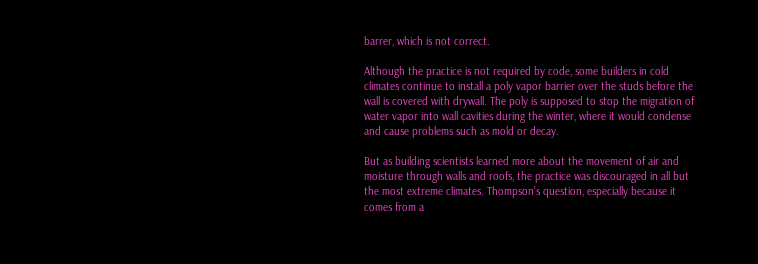barrer, which is not correct.

Although the practice is not required by code, some builders in cold climates continue to install a poly vapor barrier over the studs before the wall is covered with drywall. The poly is supposed to stop the migration of water vapor into wall cavities during the winter, where it would condense and cause problems such as mold or decay.

But as building scientists learned more about the movement of air and moisture through walls and roofs, the practice was discouraged in all but the most extreme climates. Thompson’s question, especially because it comes from a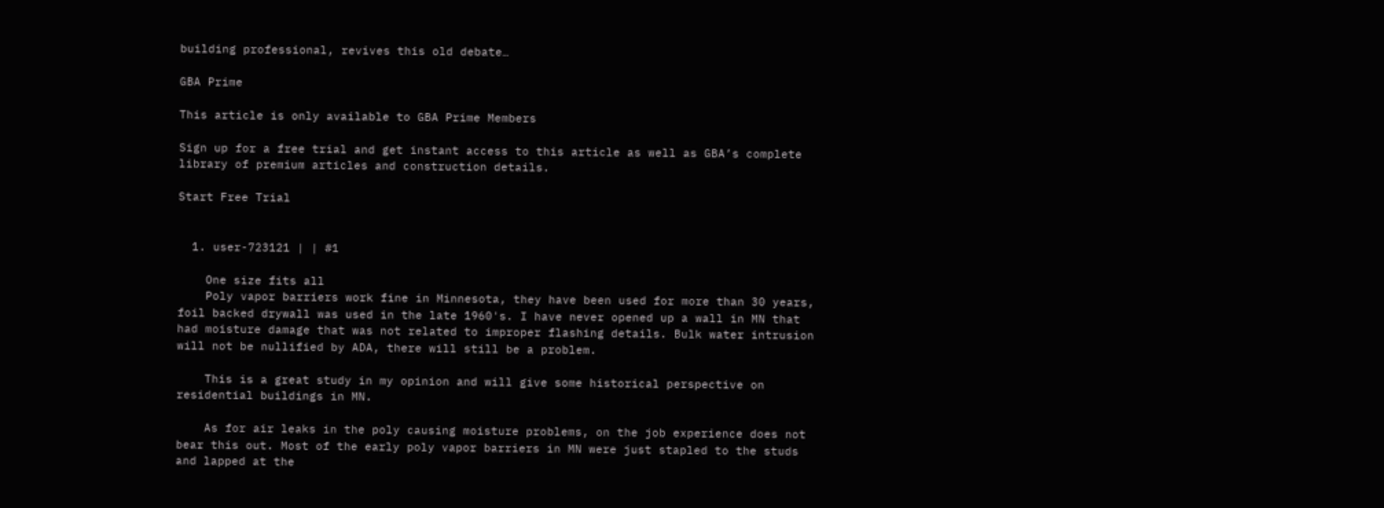building professional, revives this old debate…

GBA Prime

This article is only available to GBA Prime Members

Sign up for a free trial and get instant access to this article as well as GBA’s complete library of premium articles and construction details.

Start Free Trial


  1. user-723121 | | #1

    One size fits all
    Poly vapor barriers work fine in Minnesota, they have been used for more than 30 years, foil backed drywall was used in the late 1960's. I have never opened up a wall in MN that had moisture damage that was not related to improper flashing details. Bulk water intrusion will not be nullified by ADA, there will still be a problem.

    This is a great study in my opinion and will give some historical perspective on residential buildings in MN.

    As for air leaks in the poly causing moisture problems, on the job experience does not bear this out. Most of the early poly vapor barriers in MN were just stapled to the studs and lapped at the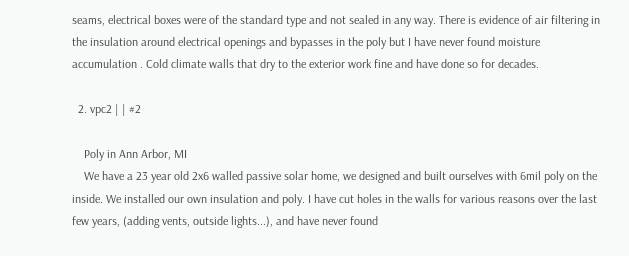seams, electrical boxes were of the standard type and not sealed in any way. There is evidence of air filtering in the insulation around electrical openings and bypasses in the poly but I have never found moisture accumulation . Cold climate walls that dry to the exterior work fine and have done so for decades.

  2. vpc2 | | #2

    Poly in Ann Arbor, MI
    We have a 23 year old 2x6 walled passive solar home, we designed and built ourselves with 6mil poly on the inside. We installed our own insulation and poly. I have cut holes in the walls for various reasons over the last few years, (adding vents, outside lights...), and have never found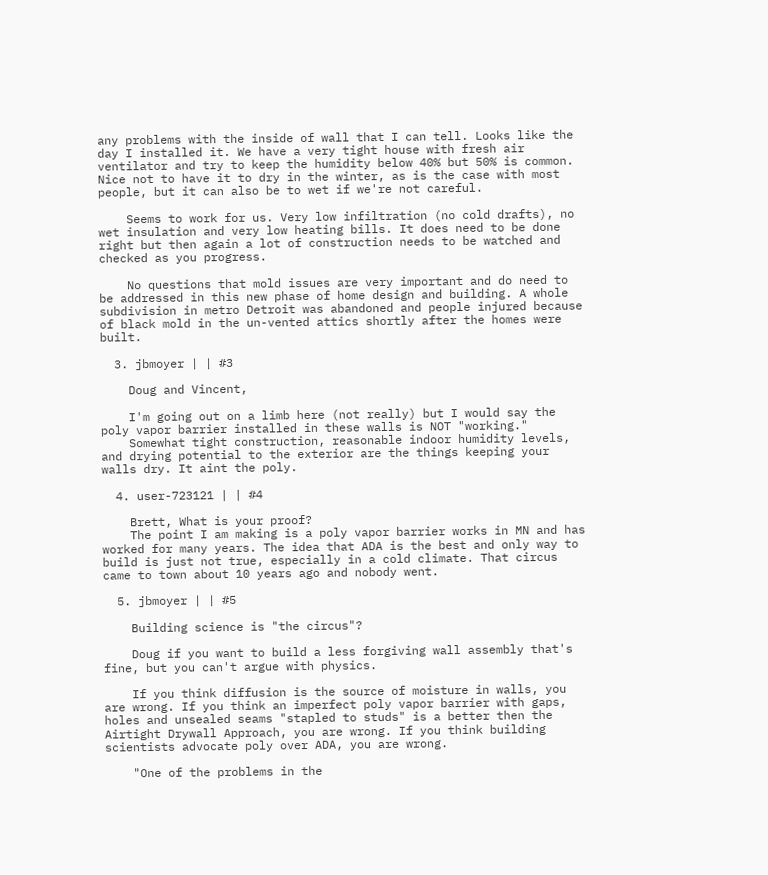any problems with the inside of wall that I can tell. Looks like the day I installed it. We have a very tight house with fresh air ventilator and try to keep the humidity below 40% but 50% is common. Nice not to have it to dry in the winter, as is the case with most people, but it can also be to wet if we're not careful.

    Seems to work for us. Very low infiltration (no cold drafts), no wet insulation and very low heating bills. It does need to be done right but then again a lot of construction needs to be watched and checked as you progress.

    No questions that mold issues are very important and do need to be addressed in this new phase of home design and building. A whole subdivision in metro Detroit was abandoned and people injured because of black mold in the un-vented attics shortly after the homes were built.

  3. jbmoyer | | #3

    Doug and Vincent,

    I'm going out on a limb here (not really) but I would say the poly vapor barrier installed in these walls is NOT "working."
    Somewhat tight construction, reasonable indoor humidity levels, and drying potential to the exterior are the things keeping your walls dry. It aint the poly.

  4. user-723121 | | #4

    Brett, What is your proof?
    The point I am making is a poly vapor barrier works in MN and has worked for many years. The idea that ADA is the best and only way to build is just not true, especially in a cold climate. That circus came to town about 10 years ago and nobody went.

  5. jbmoyer | | #5

    Building science is "the circus"?

    Doug if you want to build a less forgiving wall assembly that's fine, but you can't argue with physics.

    If you think diffusion is the source of moisture in walls, you are wrong. If you think an imperfect poly vapor barrier with gaps, holes and unsealed seams "stapled to studs" is a better then the Airtight Drywall Approach, you are wrong. If you think building scientists advocate poly over ADA, you are wrong.

    "One of the problems in the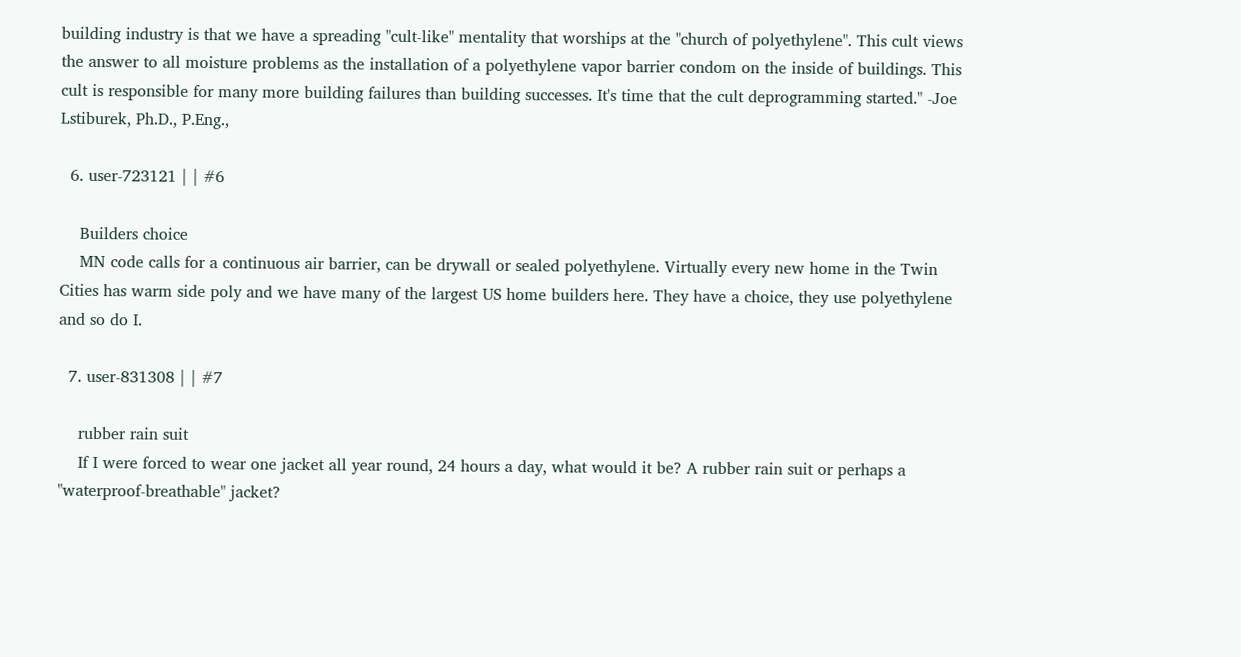building industry is that we have a spreading "cult-like" mentality that worships at the "church of polyethylene". This cult views the answer to all moisture problems as the installation of a polyethylene vapor barrier condom on the inside of buildings. This cult is responsible for many more building failures than building successes. It's time that the cult deprogramming started." -Joe Lstiburek, Ph.D., P.Eng.,

  6. user-723121 | | #6

    Builders choice
    MN code calls for a continuous air barrier, can be drywall or sealed polyethylene. Virtually every new home in the Twin Cities has warm side poly and we have many of the largest US home builders here. They have a choice, they use polyethylene and so do I.

  7. user-831308 | | #7

    rubber rain suit
    If I were forced to wear one jacket all year round, 24 hours a day, what would it be? A rubber rain suit or perhaps a "waterproof-breathable" jacket?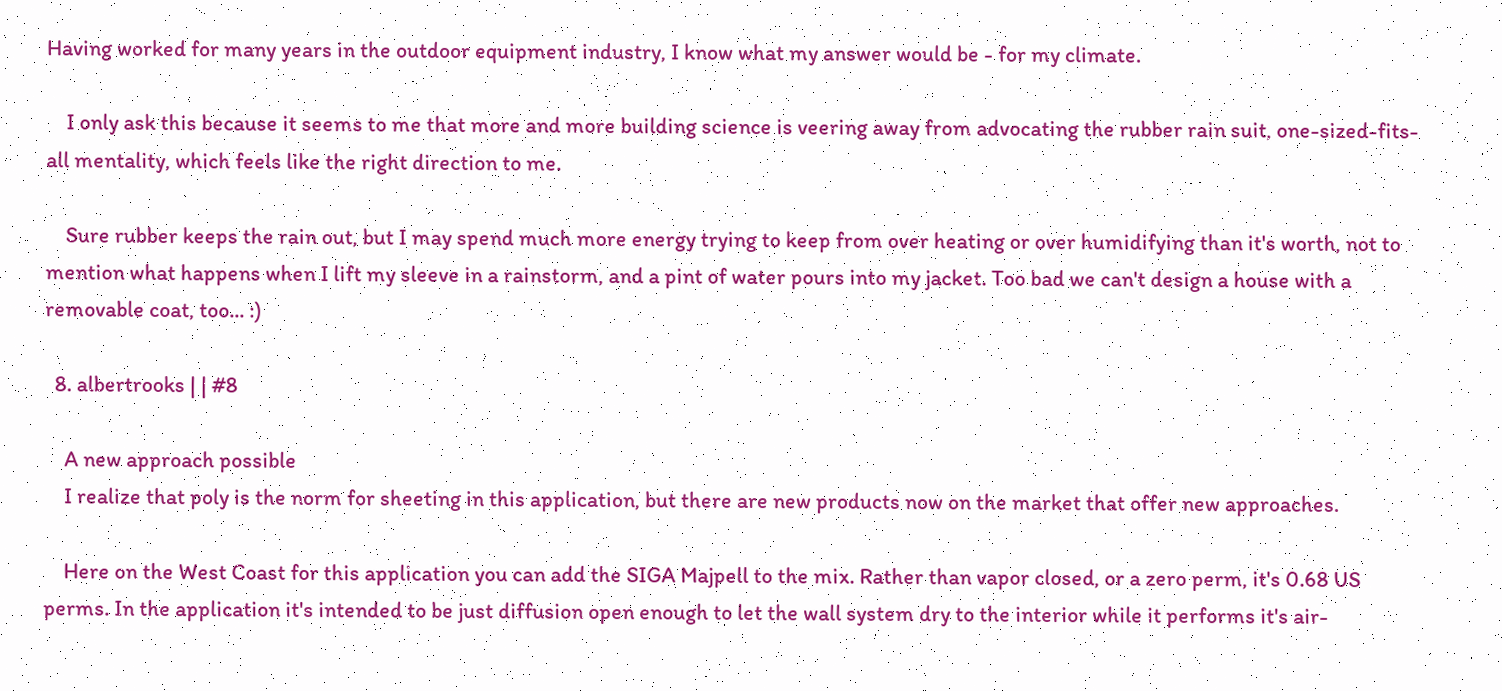Having worked for many years in the outdoor equipment industry, I know what my answer would be - for my climate.

    I only ask this because it seems to me that more and more building science is veering away from advocating the rubber rain suit, one-sized-fits-all mentality, which feels like the right direction to me.

    Sure rubber keeps the rain out, but I may spend much more energy trying to keep from over heating or over humidifying than it's worth, not to mention what happens when I lift my sleeve in a rainstorm, and a pint of water pours into my jacket. Too bad we can't design a house with a removable coat, too... :)

  8. albertrooks | | #8

    A new approach possible
    I realize that poly is the norm for sheeting in this application, but there are new products now on the market that offer new approaches.

    Here on the West Coast for this application you can add the SIGA Majpell to the mix. Rather than vapor closed, or a zero perm, it's 0.68 US perms. In the application it's intended to be just diffusion open enough to let the wall system dry to the interior while it performs it's air-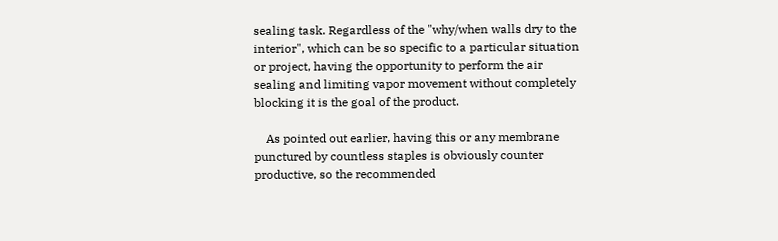sealing task. Regardless of the "why/when walls dry to the interior", which can be so specific to a particular situation or project, having the opportunity to perform the air sealing and limiting vapor movement without completely blocking it is the goal of the product.

    As pointed out earlier, having this or any membrane punctured by countless staples is obviously counter productive, so the recommended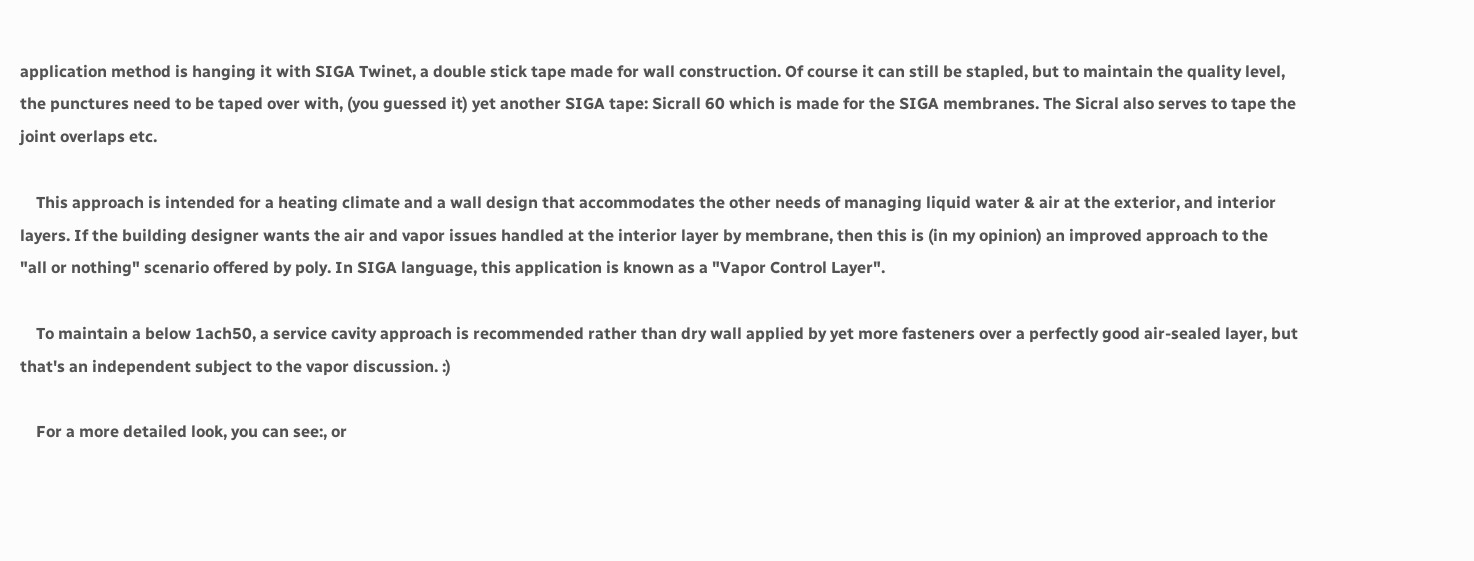application method is hanging it with SIGA Twinet, a double stick tape made for wall construction. Of course it can still be stapled, but to maintain the quality level, the punctures need to be taped over with, (you guessed it) yet another SIGA tape: Sicrall 60 which is made for the SIGA membranes. The Sicral also serves to tape the joint overlaps etc.

    This approach is intended for a heating climate and a wall design that accommodates the other needs of managing liquid water & air at the exterior, and interior layers. If the building designer wants the air and vapor issues handled at the interior layer by membrane, then this is (in my opinion) an improved approach to the "all or nothing" scenario offered by poly. In SIGA language, this application is known as a "Vapor Control Layer".

    To maintain a below 1ach50, a service cavity approach is recommended rather than dry wall applied by yet more fasteners over a perfectly good air-sealed layer, but that's an independent subject to the vapor discussion. :)

    For a more detailed look, you can see:, or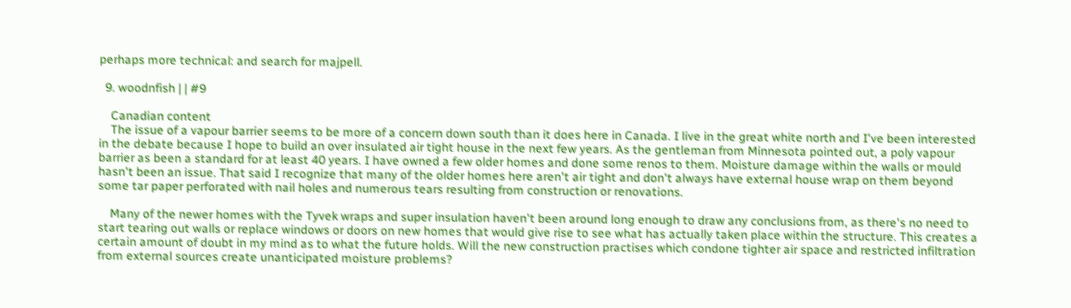perhaps more technical: and search for majpell.

  9. woodnfish | | #9

    Canadian content
    The issue of a vapour barrier seems to be more of a concern down south than it does here in Canada. I live in the great white north and I've been interested in the debate because I hope to build an over insulated air tight house in the next few years. As the gentleman from Minnesota pointed out, a poly vapour barrier as been a standard for at least 40 years. I have owned a few older homes and done some renos to them. Moisture damage within the walls or mould hasn't been an issue. That said I recognize that many of the older homes here aren't air tight and don't always have external house wrap on them beyond some tar paper perforated with nail holes and numerous tears resulting from construction or renovations.

    Many of the newer homes with the Tyvek wraps and super insulation haven't been around long enough to draw any conclusions from, as there's no need to start tearing out walls or replace windows or doors on new homes that would give rise to see what has actually taken place within the structure. This creates a certain amount of doubt in my mind as to what the future holds. Will the new construction practises which condone tighter air space and restricted infiltration from external sources create unanticipated moisture problems?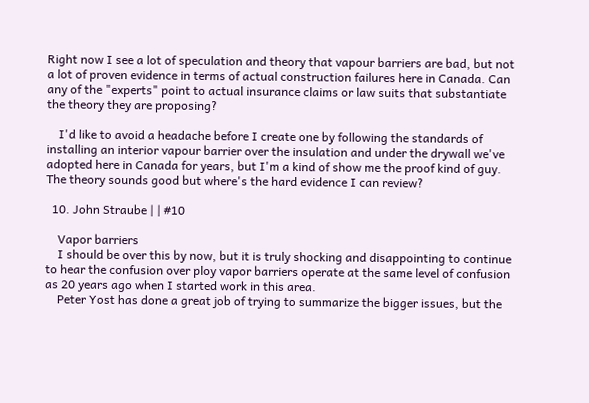Right now I see a lot of speculation and theory that vapour barriers are bad, but not a lot of proven evidence in terms of actual construction failures here in Canada. Can any of the "experts" point to actual insurance claims or law suits that substantiate the theory they are proposing?

    I'd like to avoid a headache before I create one by following the standards of installing an interior vapour barrier over the insulation and under the drywall we've adopted here in Canada for years, but I'm a kind of show me the proof kind of guy. The theory sounds good but where's the hard evidence I can review?

  10. John Straube | | #10

    Vapor barriers
    I should be over this by now, but it is truly shocking and disappointing to continue to hear the confusion over ploy vapor barriers operate at the same level of confusion as 20 years ago when I started work in this area.
    Peter Yost has done a great job of trying to summarize the bigger issues, but the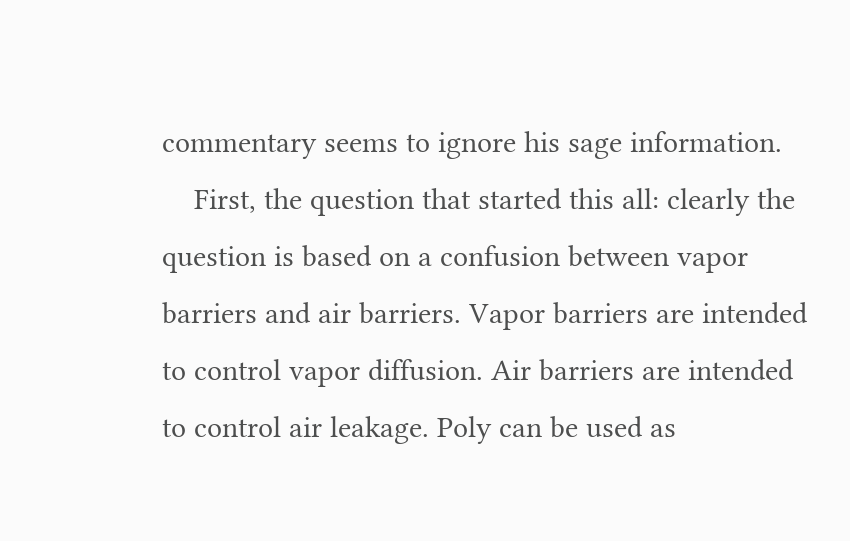commentary seems to ignore his sage information.
    First, the question that started this all: clearly the question is based on a confusion between vapor barriers and air barriers. Vapor barriers are intended to control vapor diffusion. Air barriers are intended to control air leakage. Poly can be used as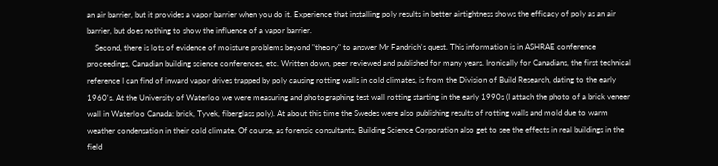an air barrier, but it provides a vapor barrier when you do it. Experience that installing poly results in better airtightness shows the efficacy of poly as an air barrier, but does nothing to show the influence of a vapor barrier.
    Second, there is lots of evidence of moisture problems beyond "theory" to answer Mr Fandrich's quest. This information is in ASHRAE conference proceedings, Canadian building science conferences, etc. Written down, peer reviewed and published for many years. Ironically for Canadians, the first technical reference I can find of inward vapor drives trapped by poly causing rotting walls in cold climates, is from the Division of Build Research, dating to the early 1960's. At the University of Waterloo we were measuring and photographing test wall rotting starting in the early 1990s (I attach the photo of a brick veneer wall in Waterloo Canada: brick, Tyvek, fiberglass poly). At about this time the Swedes were also publishing results of rotting walls and mold due to warm weather condensation in their cold climate. Of course, as forensic consultants, Building Science Corporation also get to see the effects in real buildings in the field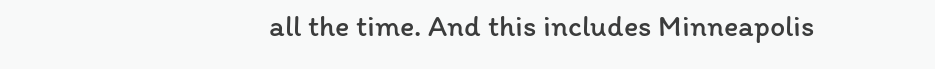all the time. And this includes Minneapolis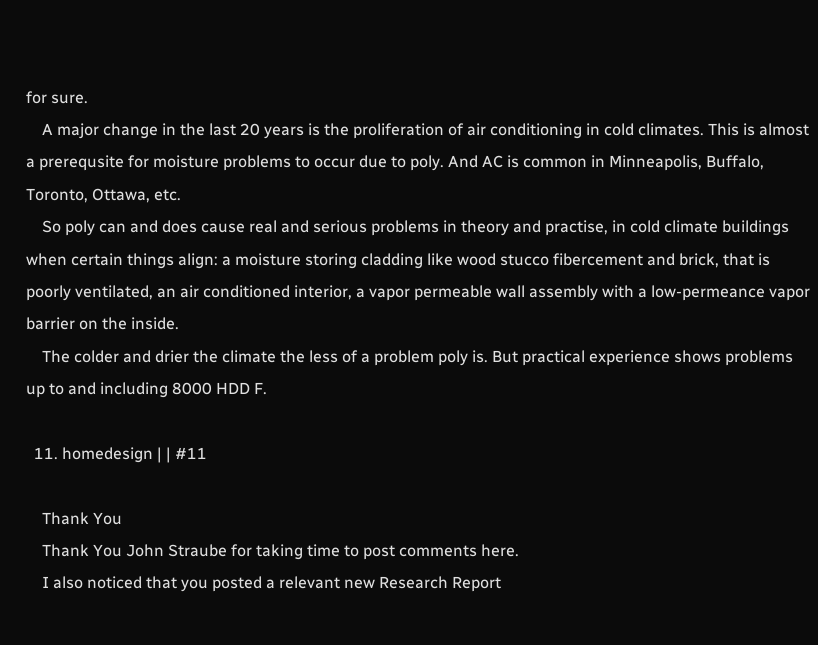for sure.
    A major change in the last 20 years is the proliferation of air conditioning in cold climates. This is almost a prerequsite for moisture problems to occur due to poly. And AC is common in Minneapolis, Buffalo, Toronto, Ottawa, etc.
    So poly can and does cause real and serious problems in theory and practise, in cold climate buildings when certain things align: a moisture storing cladding like wood stucco fibercement and brick, that is poorly ventilated, an air conditioned interior, a vapor permeable wall assembly with a low-permeance vapor barrier on the inside.
    The colder and drier the climate the less of a problem poly is. But practical experience shows problems up to and including 8000 HDD F.

  11. homedesign | | #11

    Thank You
    Thank You John Straube for taking time to post comments here.
    I also noticed that you posted a relevant new Research Report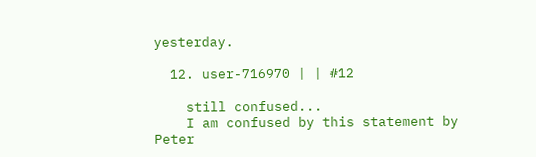yesterday.

  12. user-716970 | | #12

    still confused...
    I am confused by this statement by Peter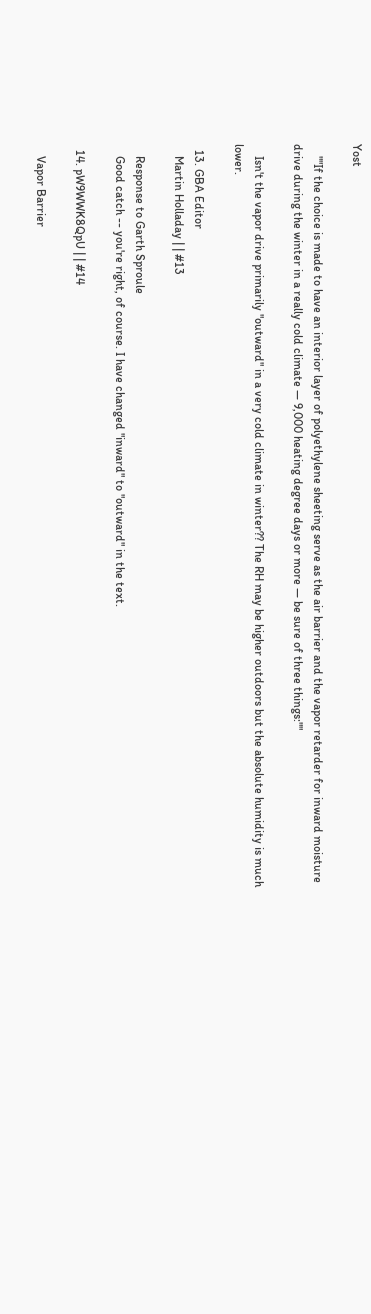Yost

    ""If the choice is made to have an interior layer of polyethylene sheeting serve as the air barrier and the vapor retarder for inward moisture drive during the winter in a really cold climate — 9,000 heating degree days or more — be sure of three things:""

    Isn't the vapor drive primarily "outward" in a very cold climate in winter?? The RH may be higher outdoors but the absolute humidity is much lower.

  13. GBA Editor
    Martin Holladay | | #13

    Response to Garth Sproule
    Good catch -- you're right, of course. I have changed "inward" to "outward" in the text.

  14. pW9WWK8QpU | | #14

    Vapor Barrier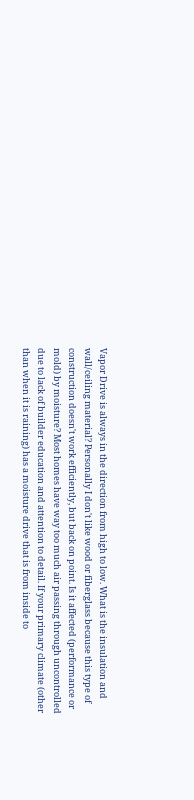Vapor Drive is always in the direction from high to low. What is the insulation and wall/ceiling material? Personally I don't like wood or fiberglass because this type of construction doesn't work efficiently, but back on point. Is it affected (performance or mold) by moisture? Most homes have way too much air passing through uncontrolled due to lack of builder education and attention to detail. If your primary climate (other than when it is raining) has a moisture drive that is from inside to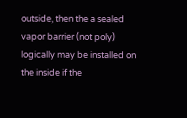outside, then the a sealed vapor barrier (not poly) logically may be installed on the inside if the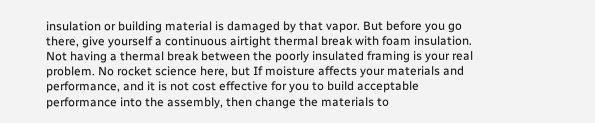insulation or building material is damaged by that vapor. But before you go there, give yourself a continuous airtight thermal break with foam insulation. Not having a thermal break between the poorly insulated framing is your real problem. No rocket science here, but If moisture affects your materials and performance, and it is not cost effective for you to build acceptable performance into the assembly, then change the materials to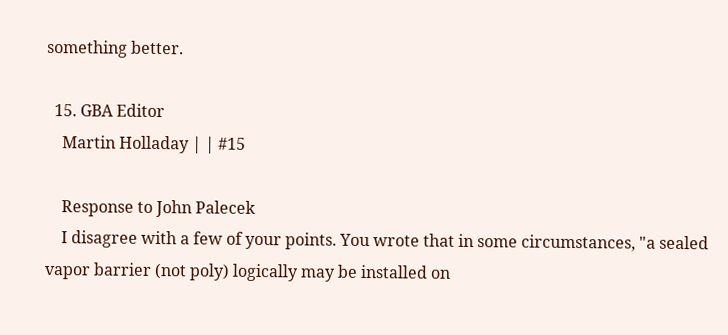something better.

  15. GBA Editor
    Martin Holladay | | #15

    Response to John Palecek
    I disagree with a few of your points. You wrote that in some circumstances, "a sealed vapor barrier (not poly) logically may be installed on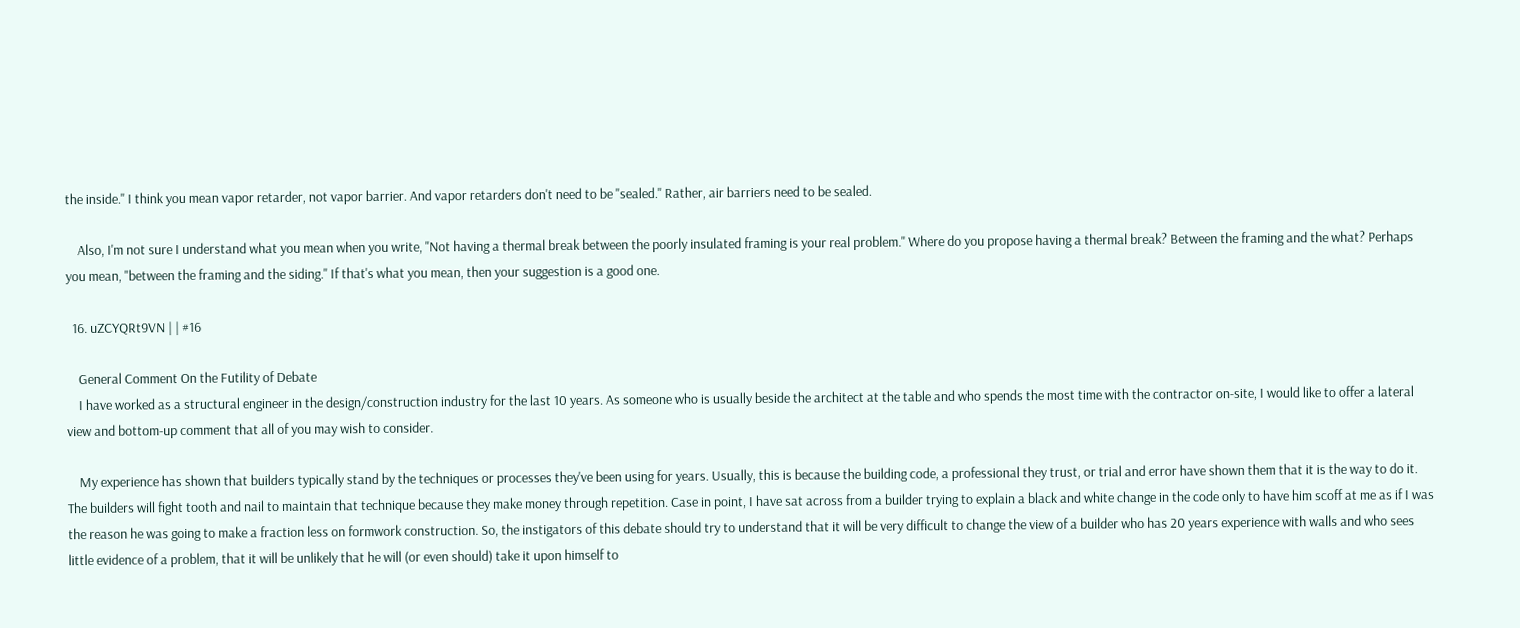the inside." I think you mean vapor retarder, not vapor barrier. And vapor retarders don't need to be "sealed." Rather, air barriers need to be sealed.

    Also, I'm not sure I understand what you mean when you write, "Not having a thermal break between the poorly insulated framing is your real problem." Where do you propose having a thermal break? Between the framing and the what? Perhaps you mean, "between the framing and the siding." If that's what you mean, then your suggestion is a good one.

  16. uZCYQRt9VN | | #16

    General Comment On the Futility of Debate
    I have worked as a structural engineer in the design/construction industry for the last 10 years. As someone who is usually beside the architect at the table and who spends the most time with the contractor on-site, I would like to offer a lateral view and bottom-up comment that all of you may wish to consider.

    My experience has shown that builders typically stand by the techniques or processes they've been using for years. Usually, this is because the building code, a professional they trust, or trial and error have shown them that it is the way to do it. The builders will fight tooth and nail to maintain that technique because they make money through repetition. Case in point, I have sat across from a builder trying to explain a black and white change in the code only to have him scoff at me as if I was the reason he was going to make a fraction less on formwork construction. So, the instigators of this debate should try to understand that it will be very difficult to change the view of a builder who has 20 years experience with walls and who sees little evidence of a problem, that it will be unlikely that he will (or even should) take it upon himself to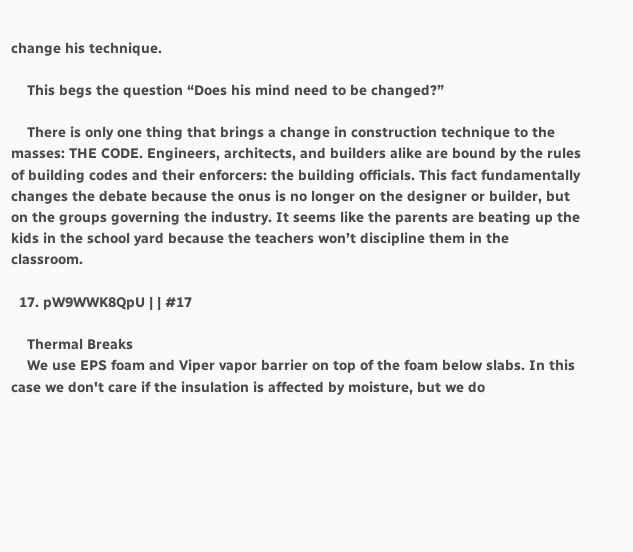change his technique.

    This begs the question “Does his mind need to be changed?”

    There is only one thing that brings a change in construction technique to the masses: THE CODE. Engineers, architects, and builders alike are bound by the rules of building codes and their enforcers: the building officials. This fact fundamentally changes the debate because the onus is no longer on the designer or builder, but on the groups governing the industry. It seems like the parents are beating up the kids in the school yard because the teachers won’t discipline them in the classroom.

  17. pW9WWK8QpU | | #17

    Thermal Breaks
    We use EPS foam and Viper vapor barrier on top of the foam below slabs. In this case we don't care if the insulation is affected by moisture, but we do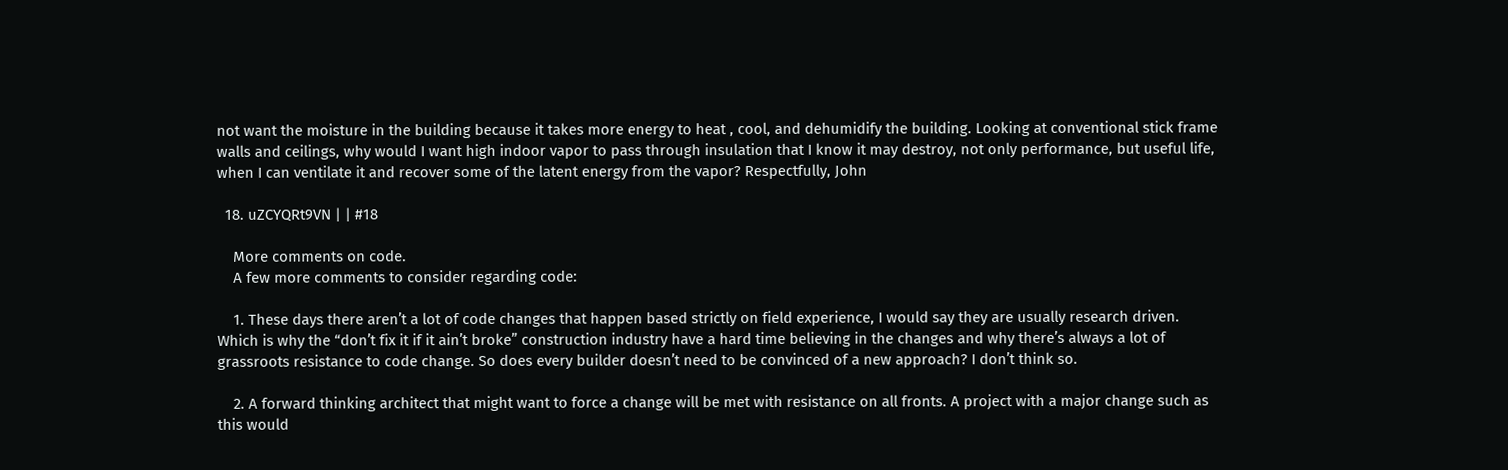not want the moisture in the building because it takes more energy to heat , cool, and dehumidify the building. Looking at conventional stick frame walls and ceilings, why would I want high indoor vapor to pass through insulation that I know it may destroy, not only performance, but useful life, when I can ventilate it and recover some of the latent energy from the vapor? Respectfully, John

  18. uZCYQRt9VN | | #18

    More comments on code.
    A few more comments to consider regarding code:

    1. These days there aren’t a lot of code changes that happen based strictly on field experience, I would say they are usually research driven. Which is why the “don’t fix it if it ain’t broke” construction industry have a hard time believing in the changes and why there’s always a lot of grassroots resistance to code change. So does every builder doesn’t need to be convinced of a new approach? I don’t think so.

    2. A forward thinking architect that might want to force a change will be met with resistance on all fronts. A project with a major change such as this would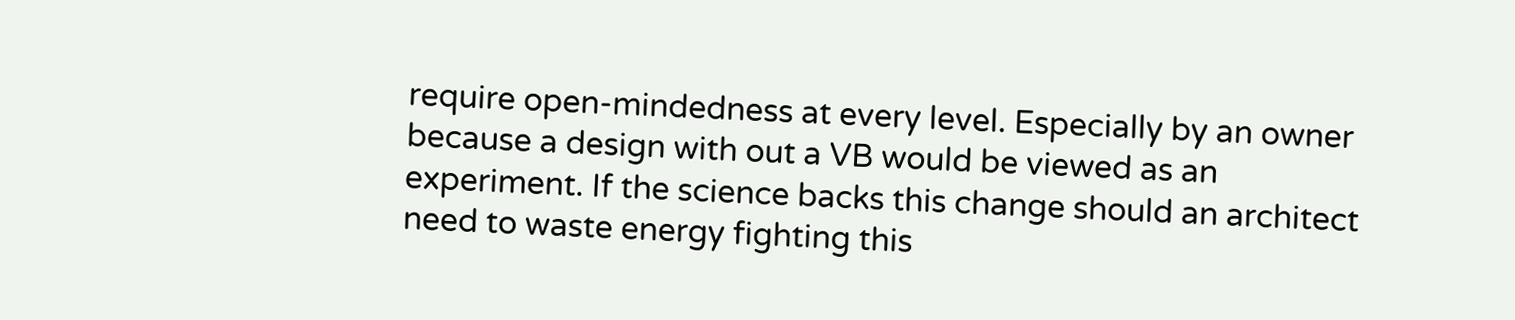require open-mindedness at every level. Especially by an owner because a design with out a VB would be viewed as an experiment. If the science backs this change should an architect need to waste energy fighting this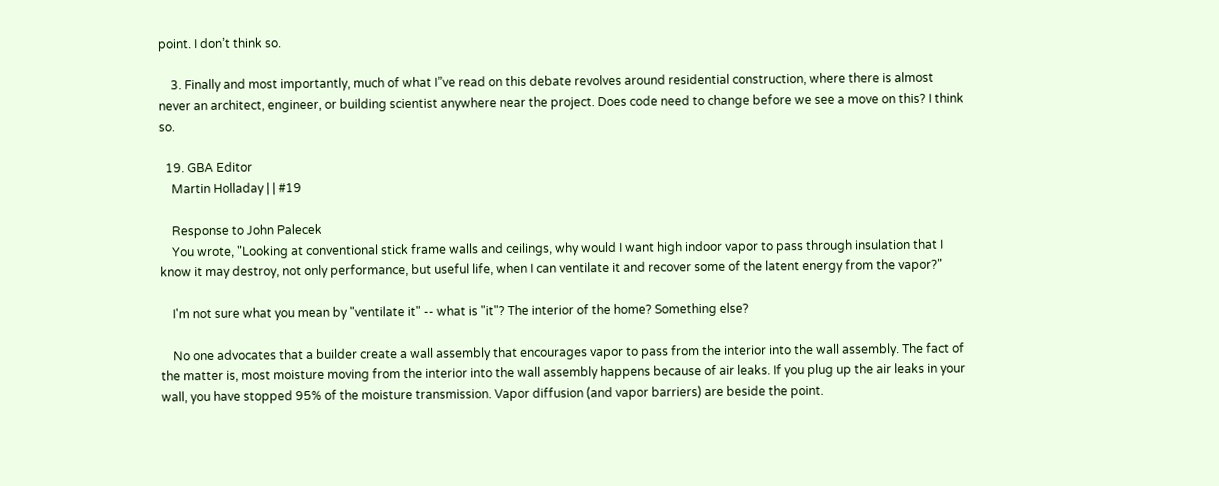point. I don’t think so.

    3. Finally and most importantly, much of what I”ve read on this debate revolves around residential construction, where there is almost never an architect, engineer, or building scientist anywhere near the project. Does code need to change before we see a move on this? I think so.

  19. GBA Editor
    Martin Holladay | | #19

    Response to John Palecek
    You wrote, "Looking at conventional stick frame walls and ceilings, why would I want high indoor vapor to pass through insulation that I know it may destroy, not only performance, but useful life, when I can ventilate it and recover some of the latent energy from the vapor?"

    I'm not sure what you mean by "ventilate it" -- what is "it"? The interior of the home? Something else?

    No one advocates that a builder create a wall assembly that encourages vapor to pass from the interior into the wall assembly. The fact of the matter is, most moisture moving from the interior into the wall assembly happens because of air leaks. If you plug up the air leaks in your wall, you have stopped 95% of the moisture transmission. Vapor diffusion (and vapor barriers) are beside the point.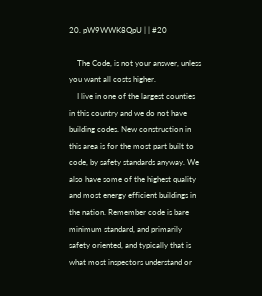20. pW9WWK8QpU | | #20

    The Code, is not your answer, unless you want all costs higher.
    I live in one of the largest counties in this country and we do not have building codes. New construction in this area is for the most part built to code, by safety standards anyway. We also have some of the highest quality and most energy efficient buildings in the nation. Remember code is bare minimum standard, and primarily safety oriented, and typically that is what most inspectors understand or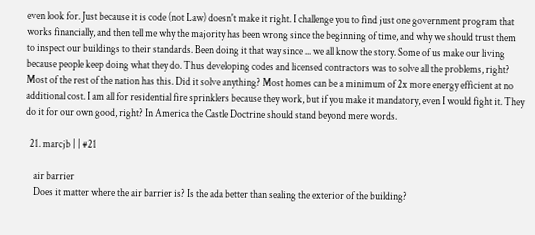even look for. Just because it is code (not Law) doesn't make it right. I challenge you to find just one government program that works financially, and then tell me why the majority has been wrong since the beginning of time, and why we should trust them to inspect our buildings to their standards. Been doing it that way since ... we all know the story. Some of us make our living because people keep doing what they do. Thus developing codes and licensed contractors was to solve all the problems, right? Most of the rest of the nation has this. Did it solve anything? Most homes can be a minimum of 2x more energy efficient at no additional cost. I am all for residential fire sprinklers because they work, but if you make it mandatory, even I would fight it. They do it for our own good, right? In America the Castle Doctrine should stand beyond mere words.

  21. marcjb | | #21

    air barrier
    Does it matter where the air barrier is? Is the ada better than sealing the exterior of the building?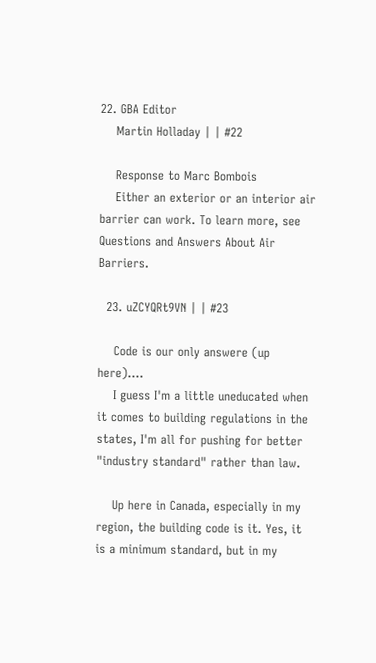22. GBA Editor
    Martin Holladay | | #22

    Response to Marc Bombois
    Either an exterior or an interior air barrier can work. To learn more, see Questions and Answers About Air Barriers.

  23. uZCYQRt9VN | | #23

    Code is our only answere (up here)....
    I guess I'm a little uneducated when it comes to building regulations in the states, I'm all for pushing for better "industry standard" rather than law.

    Up here in Canada, especially in my region, the building code is it. Yes, it is a minimum standard, but in my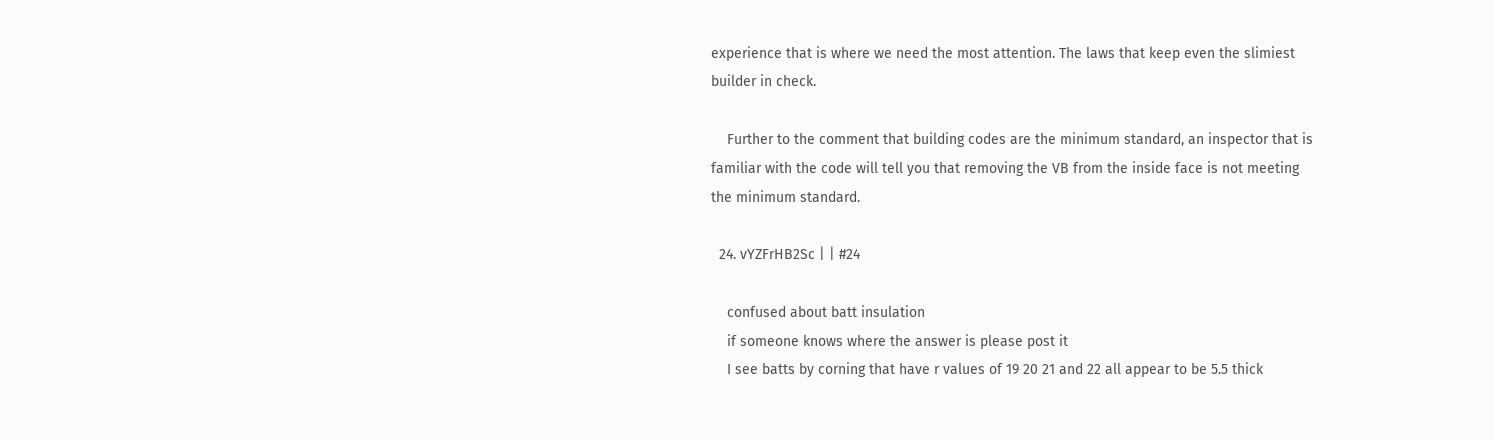experience that is where we need the most attention. The laws that keep even the slimiest builder in check.

    Further to the comment that building codes are the minimum standard, an inspector that is familiar with the code will tell you that removing the VB from the inside face is not meeting the minimum standard.

  24. vYZFrHB2Sc | | #24

    confused about batt insulation
    if someone knows where the answer is please post it
    I see batts by corning that have r values of 19 20 21 and 22 all appear to be 5.5 thick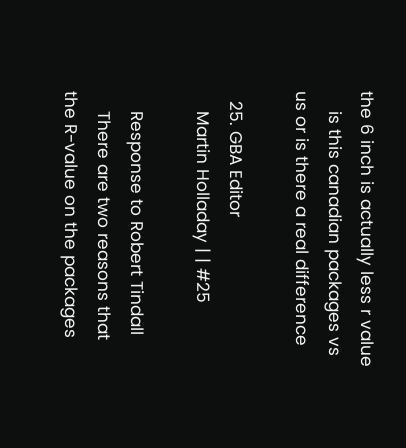the 6 inch is actually less r value
    is this canadian packages vs us or is there a real difference

  25. GBA Editor
    Martin Holladay | | #25

    Response to Robert Tindall
    There are two reasons that the R-value on the packages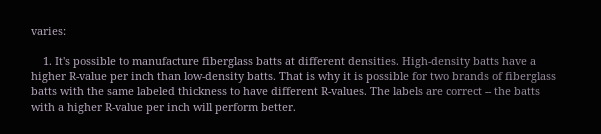varies:

    1. It's possible to manufacture fiberglass batts at different densities. High-density batts have a higher R-value per inch than low-density batts. That is why it is possible for two brands of fiberglass batts with the same labeled thickness to have different R-values. The labels are correct -- the batts with a higher R-value per inch will perform better.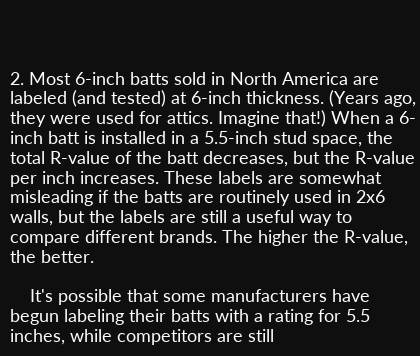2. Most 6-inch batts sold in North America are labeled (and tested) at 6-inch thickness. (Years ago, they were used for attics. Imagine that!) When a 6-inch batt is installed in a 5.5-inch stud space, the total R-value of the batt decreases, but the R-value per inch increases. These labels are somewhat misleading if the batts are routinely used in 2x6 walls, but the labels are still a useful way to compare different brands. The higher the R-value, the better.

    It's possible that some manufacturers have begun labeling their batts with a rating for 5.5 inches, while competitors are still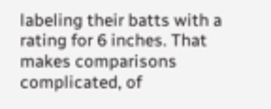labeling their batts with a rating for 6 inches. That makes comparisons complicated, of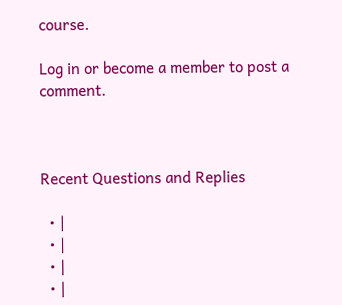course.

Log in or become a member to post a comment.



Recent Questions and Replies

  • |
  • |
  • |
  • |